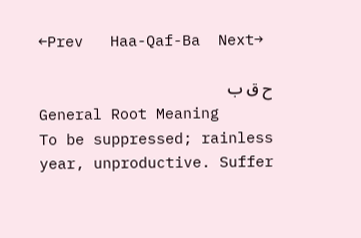←Prev   Haa-Qaf-Ba  Next→

ح ق ب
General Root Meaning
To be suppressed; rainless year, unproductive. Suffer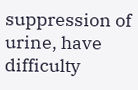suppression of urine, have difficulty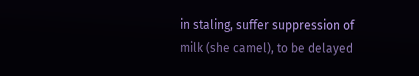in staling, suffer suppression of milk (she camel), to be delayed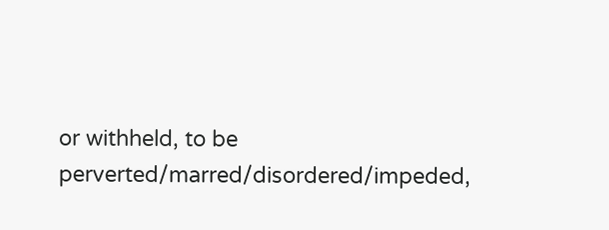or withheld, to be perverted/marred/disordered/impeded,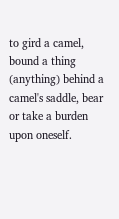to gird a camel, bound a thing (anything) behind a camel's saddle, bear or take a burden upon oneself.